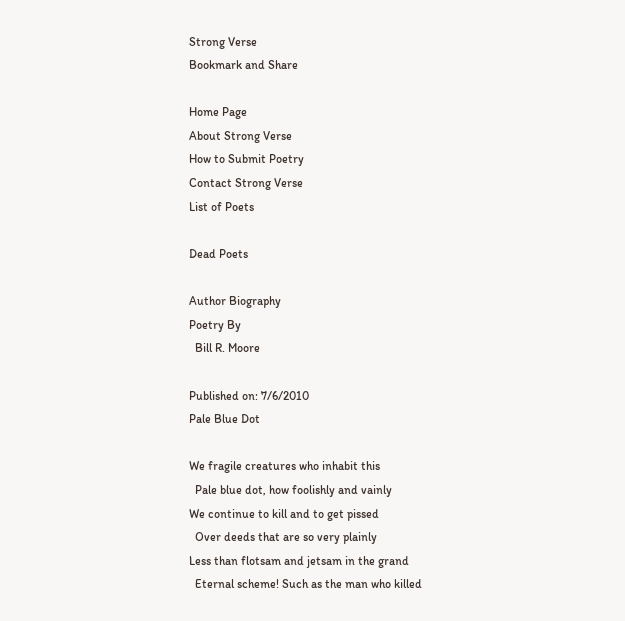Strong Verse
Bookmark and Share

Home Page
About Strong Verse
How to Submit Poetry
Contact Strong Verse
List of Poets

Dead Poets

Author Biography
Poetry By
  Bill R. Moore

Published on: 7/6/2010
Pale Blue Dot

We fragile creatures who inhabit this
  Pale blue dot, how foolishly and vainly
We continue to kill and to get pissed
  Over deeds that are so very plainly
Less than flotsam and jetsam in the grand
  Eternal scheme! Such as the man who killed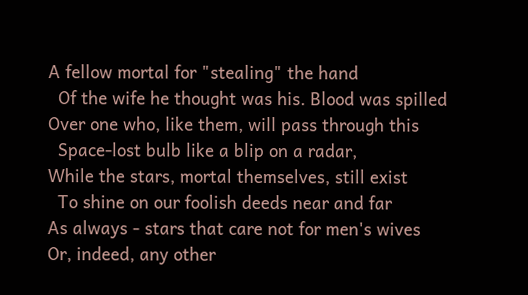A fellow mortal for "stealing" the hand
  Of the wife he thought was his. Blood was spilled
Over one who, like them, will pass through this
  Space-lost bulb like a blip on a radar,
While the stars, mortal themselves, still exist
  To shine on our foolish deeds near and far
As always - stars that care not for men's wives
Or, indeed, any other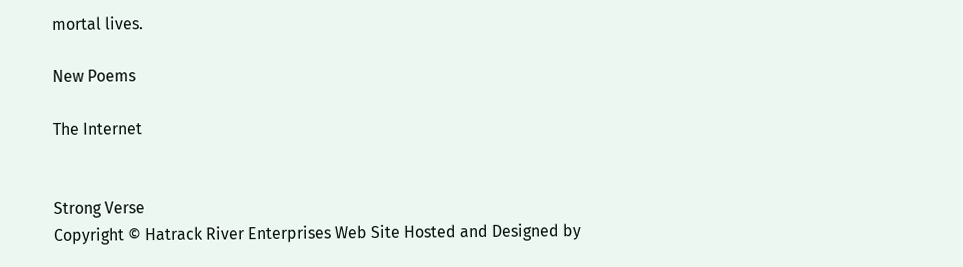mortal lives.

New Poems

The Internet


Strong Verse
Copyright © Hatrack River Enterprises Web Site Hosted and Designed by